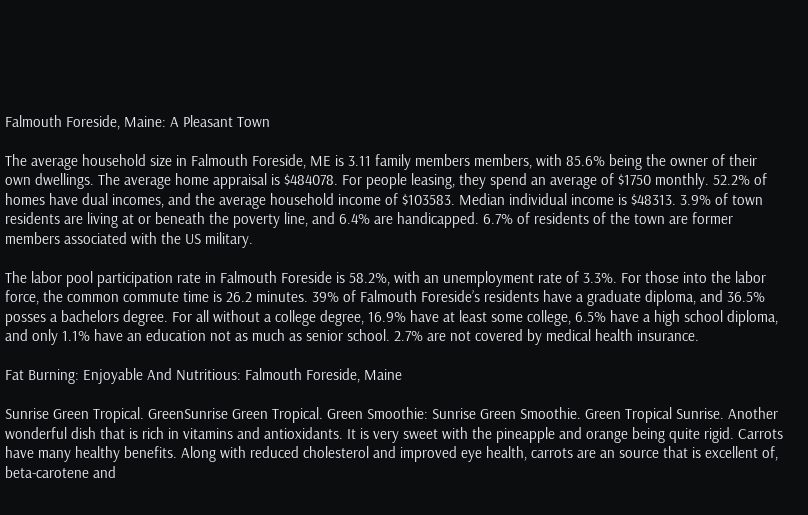Falmouth Foreside, Maine: A Pleasant Town

The average household size in Falmouth Foreside, ME is 3.11 family members members, with 85.6% being the owner of their own dwellings. The average home appraisal is $484078. For people leasing, they spend an average of $1750 monthly. 52.2% of homes have dual incomes, and the average household income of $103583. Median individual income is $48313. 3.9% of town residents are living at or beneath the poverty line, and 6.4% are handicapped. 6.7% of residents of the town are former members associated with the US military.

The labor pool participation rate in Falmouth Foreside is 58.2%, with an unemployment rate of 3.3%. For those into the labor force, the common commute time is 26.2 minutes. 39% of Falmouth Foreside’s residents have a graduate diploma, and 36.5% posses a bachelors degree. For all without a college degree, 16.9% have at least some college, 6.5% have a high school diploma, and only 1.1% have an education not as much as senior school. 2.7% are not covered by medical health insurance.

Fat Burning: Enjoyable And Nutritious: Falmouth Foreside, Maine

Sunrise Green Tropical. GreenSunrise Green Tropical. Green Smoothie: Sunrise Green Smoothie. Green Tropical Sunrise. Another wonderful dish that is rich in vitamins and antioxidants. It is very sweet with the pineapple and orange being quite rigid. Carrots have many healthy benefits. Along with reduced cholesterol and improved eye health, carrots are an source that is excellent of, beta-carotene and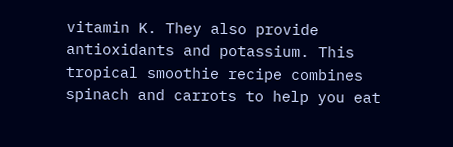vitamin K. They also provide antioxidants and potassium. This tropical smoothie recipe combines spinach and carrots to help you eat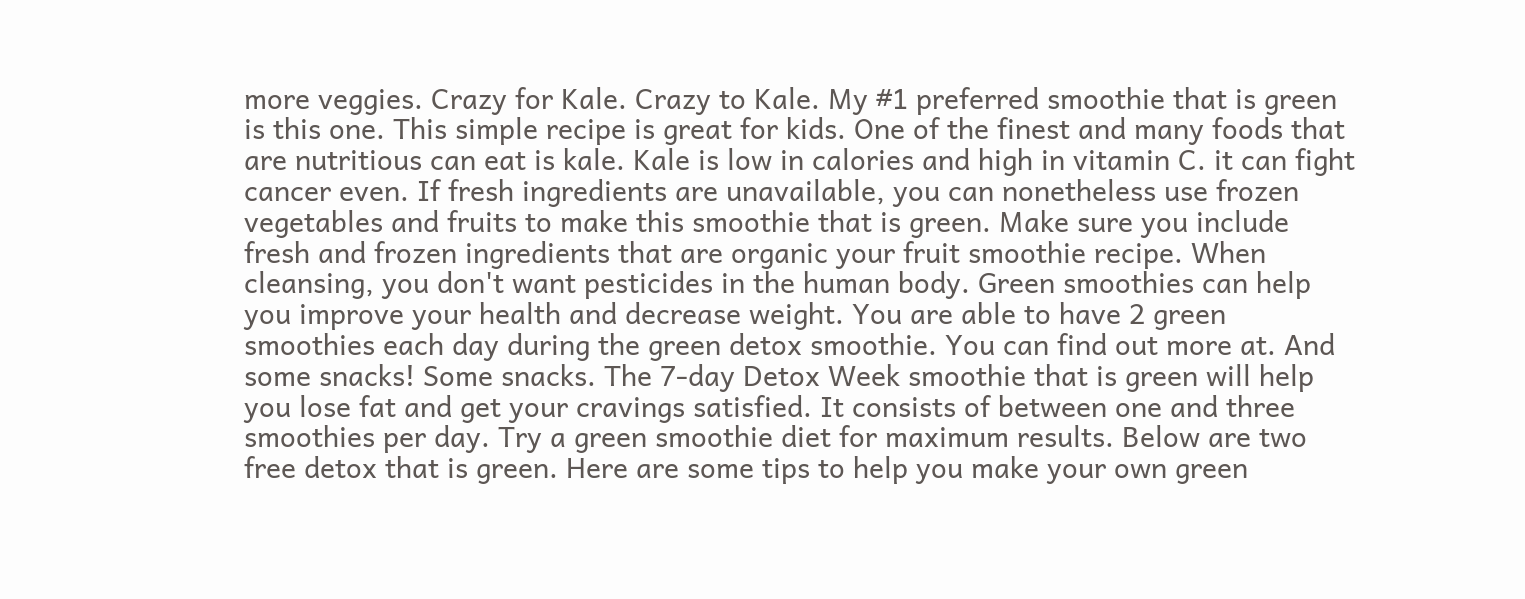more veggies. Crazy for Kale. Crazy to Kale. My #1 preferred smoothie that is green is this one. This simple recipe is great for kids. One of the finest and many foods that are nutritious can eat is kale. Kale is low in calories and high in vitamin C. it can fight cancer even. If fresh ingredients are unavailable, you can nonetheless use frozen vegetables and fruits to make this smoothie that is green. Make sure you include fresh and frozen ingredients that are organic your fruit smoothie recipe. When cleansing, you don't want pesticides in the human body. Green smoothies can help you improve your health and decrease weight. You are able to have 2 green smoothies each day during the green detox smoothie. You can find out more at. And some snacks! Some snacks. The 7-day Detox Week smoothie that is green will help you lose fat and get your cravings satisfied. It consists of between one and three smoothies per day. Try a green smoothie diet for maximum results. Below are two free detox that is green. Here are some tips to help you make your own green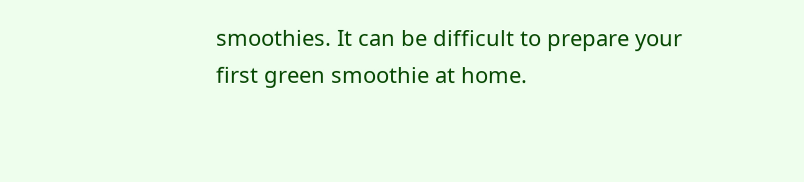smoothies. It can be difficult to prepare your first green smoothie at home.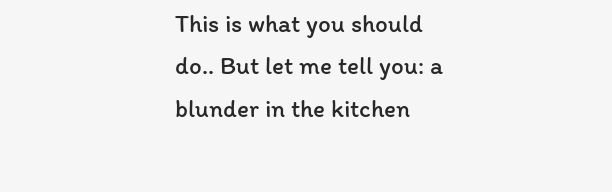This is what you should do.. But let me tell you: a blunder in the kitchen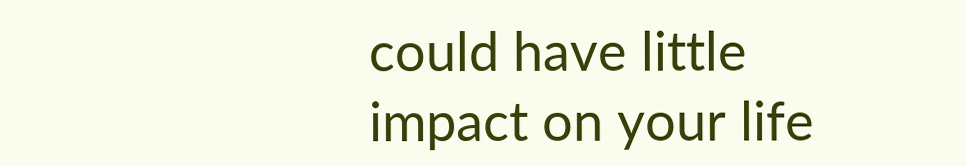could have little impact on your life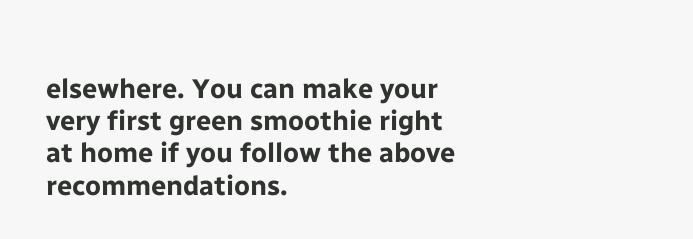elsewhere. You can make your very first green smoothie right at home if you follow the above recommendations.